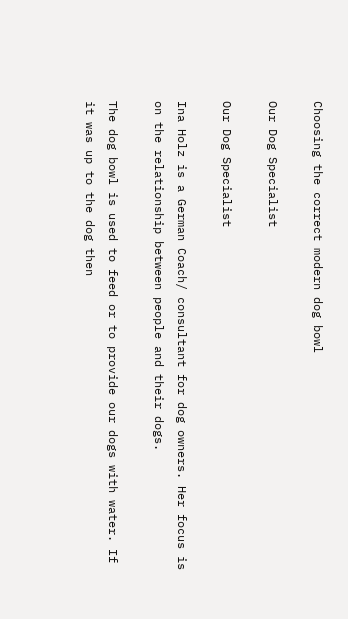Choosing the correct modern dog bowl

Our Dog Specialist

Our Dog Specialist

Ina Holz is a German Coach/ consultant for dog owners. Her focus is on the relationship between people and their dogs.

The dog bowl is used to feed or to provide our dogs with water. If it was up to the dog then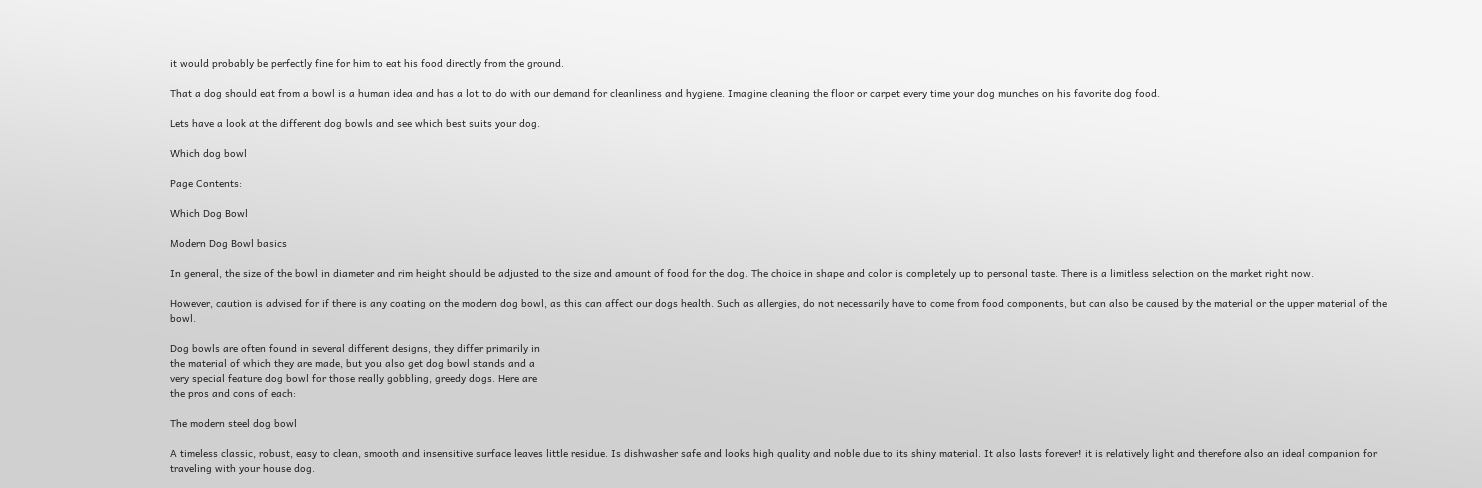it would probably be perfectly fine for him to eat his food directly from the ground.

That a dog should eat from a bowl is a human idea and has a lot to do with our demand for cleanliness and hygiene. Imagine cleaning the floor or carpet every time your dog munches on his favorite dog food.

Lets have a look at the different dog bowls and see which best suits your dog.

Which dog bowl

Page Contents:

Which Dog Bowl

Modern Dog Bowl basics

In general, the size of the bowl in diameter and rim height should be adjusted to the size and amount of food for the dog. The choice in shape and color is completely up to personal taste. There is a limitless selection on the market right now.

However, caution is advised for if there is any coating on the modern dog bowl, as this can affect our dogs health. Such as allergies, do not necessarily have to come from food components, but can also be caused by the material or the upper material of the bowl.

Dog bowls are often found in several different designs, they differ primarily in
the material of which they are made, but you also get dog bowl stands and a
very special feature dog bowl for those really gobbling, greedy dogs. Here are
the pros and cons of each:

The modern steel dog bowl

A timeless classic, robust, easy to clean, smooth and insensitive surface leaves little residue. Is dishwasher safe and looks high quality and noble due to its shiny material. It also lasts forever! it is relatively light and therefore also an ideal companion for traveling with your house dog.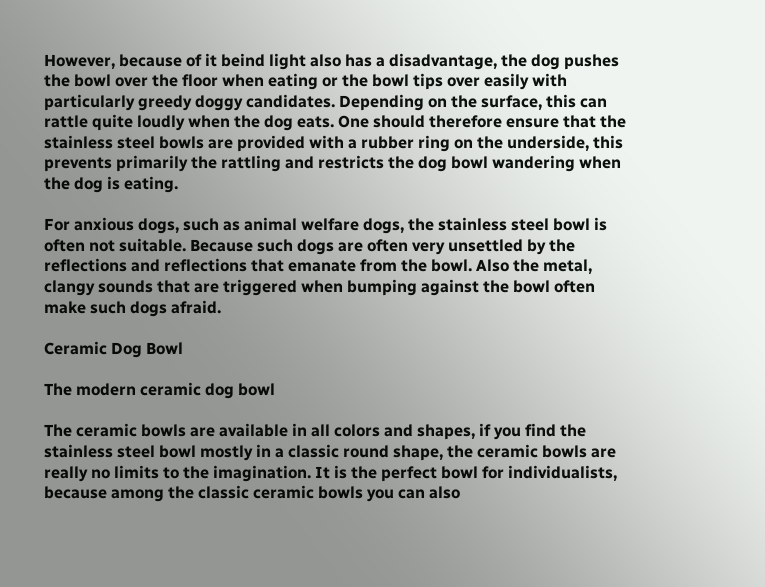However, because of it beind light also has a disadvantage, the dog pushes the bowl over the floor when eating or the bowl tips over easily with particularly greedy doggy candidates. Depending on the surface, this can rattle quite loudly when the dog eats. One should therefore ensure that the stainless steel bowls are provided with a rubber ring on the underside, this prevents primarily the rattling and restricts the dog bowl wandering when the dog is eating.

For anxious dogs, such as animal welfare dogs, the stainless steel bowl is often not suitable. Because such dogs are often very unsettled by the reflections and reflections that emanate from the bowl. Also the metal, clangy sounds that are triggered when bumping against the bowl often make such dogs afraid.

Ceramic Dog Bowl

The modern ceramic dog bowl

The ceramic bowls are available in all colors and shapes, if you find the stainless steel bowl mostly in a classic round shape, the ceramic bowls are really no limits to the imagination. It is the perfect bowl for individualists, because among the classic ceramic bowls you can also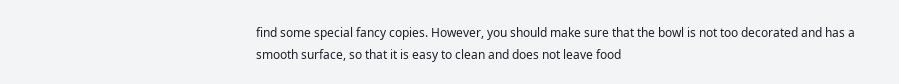find some special fancy copies. However, you should make sure that the bowl is not too decorated and has a smooth surface, so that it is easy to clean and does not leave food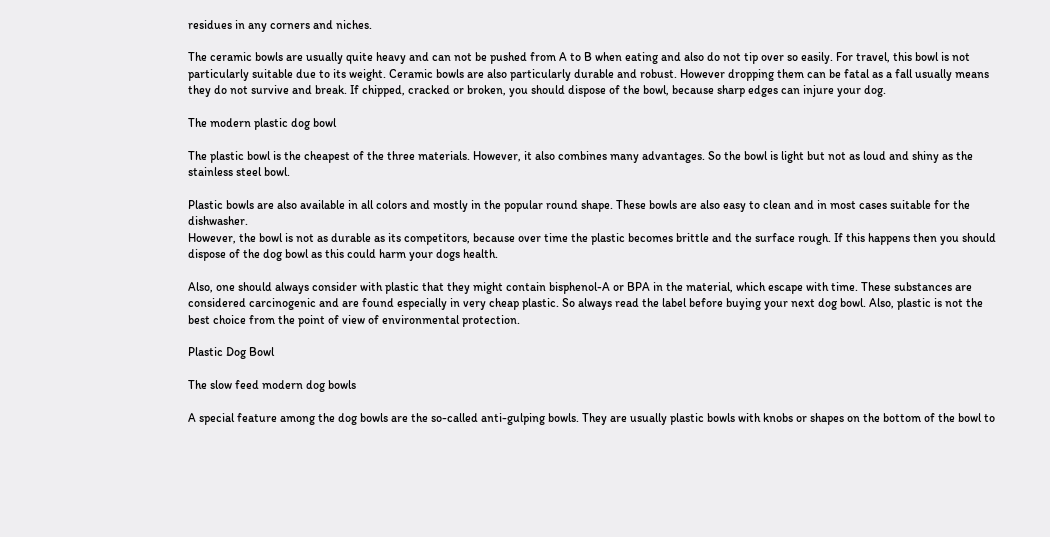residues in any corners and niches.

The ceramic bowls are usually quite heavy and can not be pushed from A to B when eating and also do not tip over so easily. For travel, this bowl is not particularly suitable due to its weight. Ceramic bowls are also particularly durable and robust. However dropping them can be fatal as a fall usually means they do not survive and break. If chipped, cracked or broken, you should dispose of the bowl, because sharp edges can injure your dog.

The modern plastic dog bowl

The plastic bowl is the cheapest of the three materials. However, it also combines many advantages. So the bowl is light but not as loud and shiny as the stainless steel bowl.

Plastic bowls are also available in all colors and mostly in the popular round shape. These bowls are also easy to clean and in most cases suitable for the dishwasher.
However, the bowl is not as durable as its competitors, because over time the plastic becomes brittle and the surface rough. If this happens then you should dispose of the dog bowl as this could harm your dogs health.

Also, one should always consider with plastic that they might contain bisphenol-A or BPA in the material, which escape with time. These substances are considered carcinogenic and are found especially in very cheap plastic. So always read the label before buying your next dog bowl. Also, plastic is not the best choice from the point of view of environmental protection.

Plastic Dog Bowl

The slow feed modern dog bowls

A special feature among the dog bowls are the so-called anti-gulping bowls. They are usually plastic bowls with knobs or shapes on the bottom of the bowl to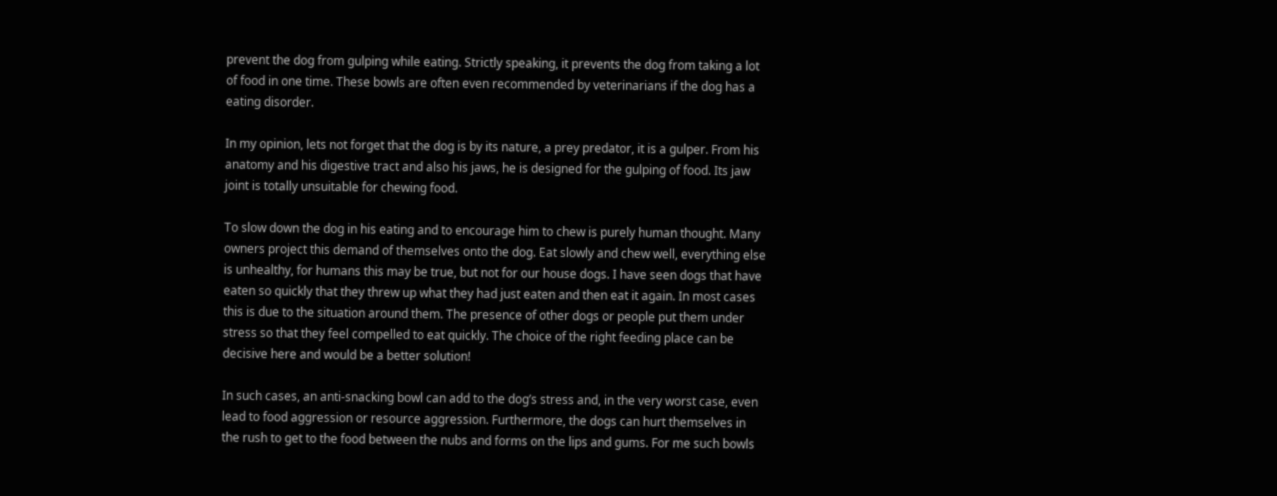prevent the dog from gulping while eating. Strictly speaking, it prevents the dog from taking a lot of food in one time. These bowls are often even recommended by veterinarians if the dog has a eating disorder.

In my opinion, lets not forget that the dog is by its nature, a prey predator, it is a gulper. From his anatomy and his digestive tract and also his jaws, he is designed for the gulping of food. Its jaw joint is totally unsuitable for chewing food.

To slow down the dog in his eating and to encourage him to chew is purely human thought. Many owners project this demand of themselves onto the dog. Eat slowly and chew well, everything else is unhealthy, for humans this may be true, but not for our house dogs. I have seen dogs that have eaten so quickly that they threw up what they had just eaten and then eat it again. In most cases this is due to the situation around them. The presence of other dogs or people put them under stress so that they feel compelled to eat quickly. The choice of the right feeding place can be decisive here and would be a better solution!

In such cases, an anti-snacking bowl can add to the dog’s stress and, in the very worst case, even lead to food aggression or resource aggression. Furthermore, the dogs can hurt themselves in the rush to get to the food between the nubs and forms on the lips and gums. For me such bowls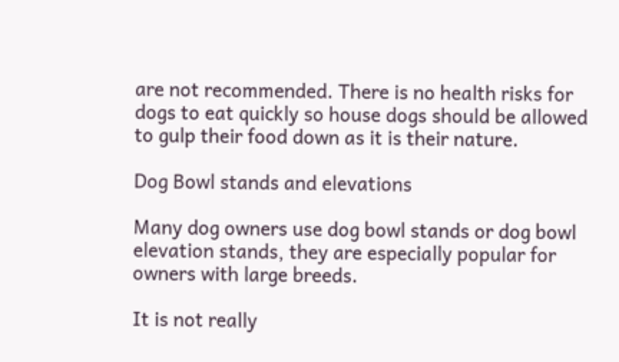are not recommended. There is no health risks for dogs to eat quickly so house dogs should be allowed to gulp their food down as it is their nature.

Dog Bowl stands and elevations

Many dog owners use dog bowl stands or dog bowl elevation stands, they are especially popular for owners with large breeds.

It is not really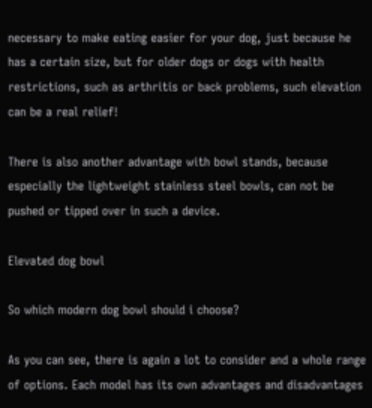necessary to make eating easier for your dog, just because he has a certain size, but for older dogs or dogs with health restrictions, such as arthritis or back problems, such elevation can be a real relief!

There is also another advantage with bowl stands, because especially the lightweight stainless steel bowls, can not be pushed or tipped over in such a device.

Elevated dog bowl

So which modern dog bowl should i choose?

As you can see, there is again a lot to consider and a whole range of options. Each model has its own advantages and disadvantages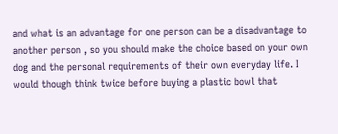and what is an advantage for one person can be a disadvantage to another person , so you should make the choice based on your own dog and the personal requirements of their own everyday life. I would though think twice before buying a plastic bowl that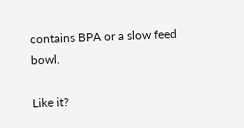contains BPA or a slow feed bowl.

Like it?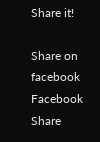Share it!

Share on facebook
Facebook Share